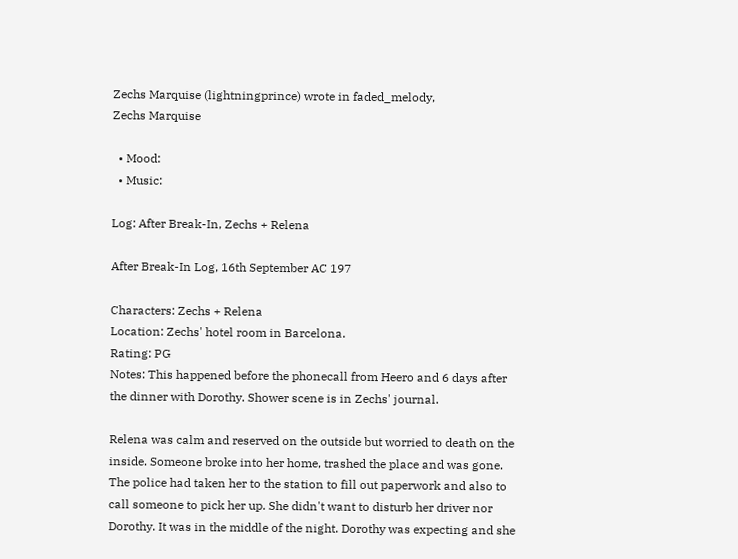Zechs Marquise (lightningprince) wrote in faded_melody,
Zechs Marquise

  • Mood:
  • Music:

Log: After Break-In, Zechs + Relena

After Break-In Log, 16th September AC 197

Characters: Zechs + Relena
Location: Zechs' hotel room in Barcelona.
Rating: PG
Notes: This happened before the phonecall from Heero and 6 days after the dinner with Dorothy. Shower scene is in Zechs' journal.

Relena was calm and reserved on the outside but worried to death on the inside. Someone broke into her home, trashed the place and was gone. The police had taken her to the station to fill out paperwork and also to call someone to pick her up. She didn't want to disturb her driver nor Dorothy. It was in the middle of the night. Dorothy was expecting and she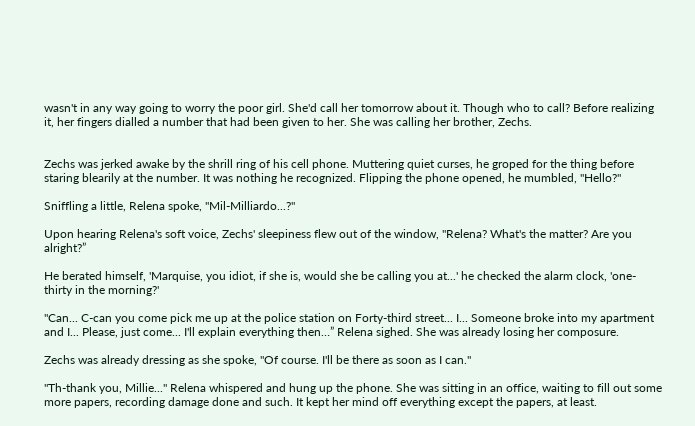wasn't in any way going to worry the poor girl. She'd call her tomorrow about it. Though who to call? Before realizing it, her fingers dialled a number that had been given to her. She was calling her brother, Zechs.


Zechs was jerked awake by the shrill ring of his cell phone. Muttering quiet curses, he groped for the thing before staring blearily at the number. It was nothing he recognized. Flipping the phone opened, he mumbled, "Hello?"

Sniffling a little, Relena spoke, "Mil-Milliardo...?"

Upon hearing Relena's soft voice, Zechs' sleepiness flew out of the window, "Relena? What's the matter? Are you alright?”

He berated himself, 'Marquise, you idiot, if she is, would she be calling you at...' he checked the alarm clock, 'one-thirty in the morning?'

"Can... C-can you come pick me up at the police station on Forty-third street... I... Someone broke into my apartment and I... Please, just come... I'll explain everything then…” Relena sighed. She was already losing her composure.

Zechs was already dressing as she spoke, "Of course. I'll be there as soon as I can."

"Th-thank you, Millie..." Relena whispered and hung up the phone. She was sitting in an office, waiting to fill out some more papers, recording damage done and such. It kept her mind off everything except the papers, at least.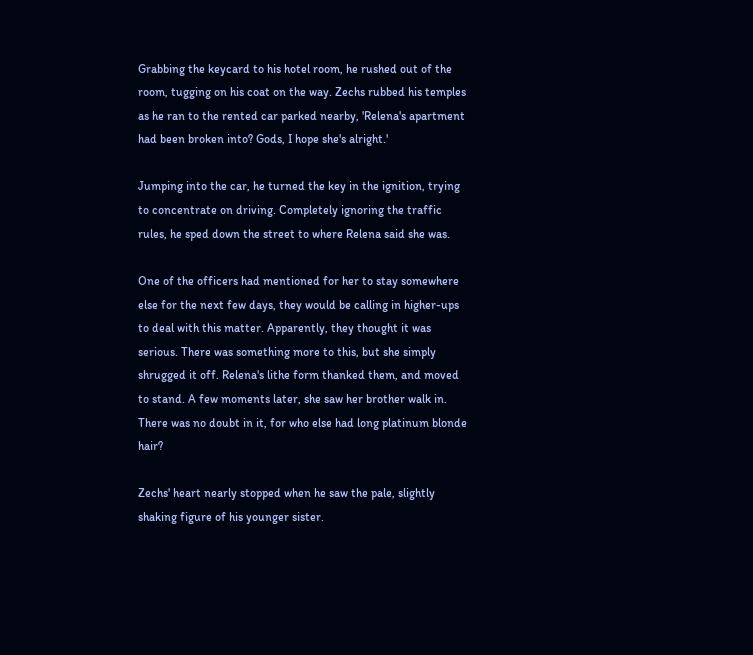Grabbing the keycard to his hotel room, he rushed out of the room, tugging on his coat on the way. Zechs rubbed his temples as he ran to the rented car parked nearby, 'Relena's apartment had been broken into? Gods, I hope she's alright.'

Jumping into the car, he turned the key in the ignition, trying to concentrate on driving. Completely ignoring the traffic rules, he sped down the street to where Relena said she was.

One of the officers had mentioned for her to stay somewhere else for the next few days, they would be calling in higher-ups to deal with this matter. Apparently, they thought it was serious. There was something more to this, but she simply shrugged it off. Relena's lithe form thanked them, and moved to stand. A few moments later, she saw her brother walk in. There was no doubt in it, for who else had long platinum blonde hair?

Zechs' heart nearly stopped when he saw the pale, slightly shaking figure of his younger sister.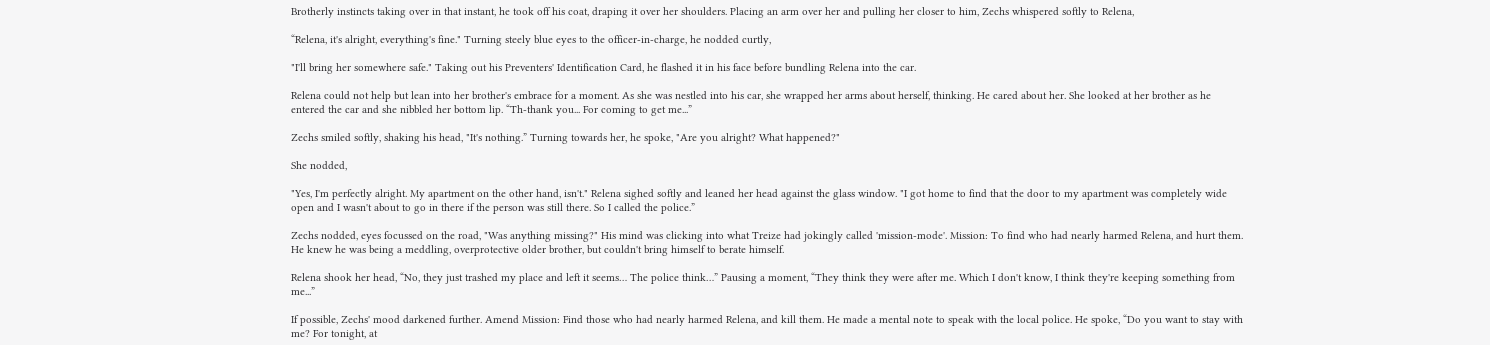Brotherly instincts taking over in that instant, he took off his coat, draping it over her shoulders. Placing an arm over her and pulling her closer to him, Zechs whispered softly to Relena,

“Relena, it's alright, everything's fine." Turning steely blue eyes to the officer-in-charge, he nodded curtly,

"I'll bring her somewhere safe." Taking out his Preventers' Identification Card, he flashed it in his face before bundling Relena into the car.

Relena could not help but lean into her brother's embrace for a moment. As she was nestled into his car, she wrapped her arms about herself, thinking. He cared about her. She looked at her brother as he entered the car and she nibbled her bottom lip. “Th-thank you... For coming to get me...”

Zechs smiled softly, shaking his head, "It's nothing.” Turning towards her, he spoke, "Are you alright? What happened?"

She nodded,

"Yes, I'm perfectly alright. My apartment on the other hand, isn't." Relena sighed softly and leaned her head against the glass window. "I got home to find that the door to my apartment was completely wide open and I wasn't about to go in there if the person was still there. So I called the police.”

Zechs nodded, eyes focussed on the road, "Was anything missing?" His mind was clicking into what Treize had jokingly called 'mission-mode'. Mission: To find who had nearly harmed Relena, and hurt them. He knew he was being a meddling, overprotective older brother, but couldn't bring himself to berate himself.

Relena shook her head, “No, they just trashed my place and left it seems… The police think…” Pausing a moment, “They think they were after me. Which I don't know, I think they're keeping something from me...”

If possible, Zechs' mood darkened further. Amend Mission: Find those who had nearly harmed Relena, and kill them. He made a mental note to speak with the local police. He spoke, “Do you want to stay with me? For tonight, at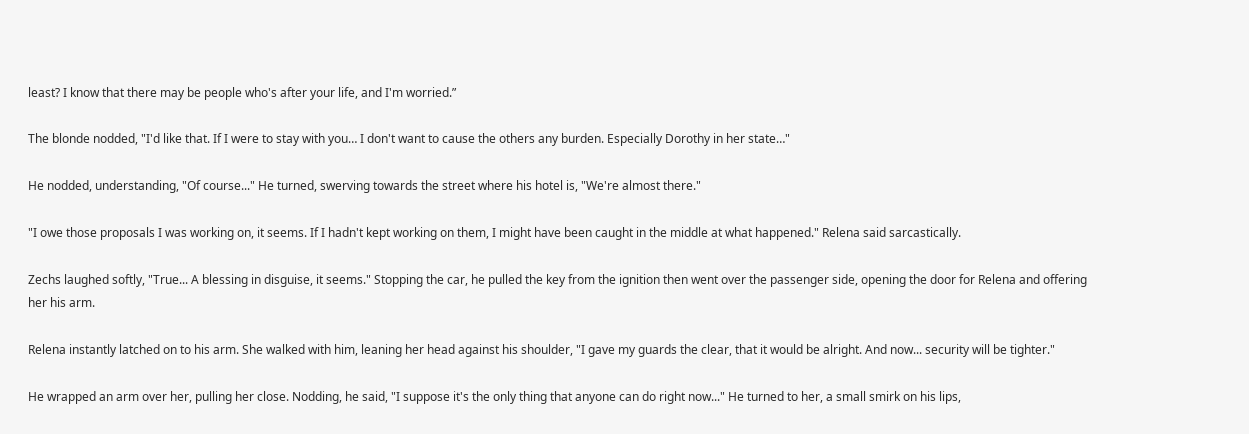least? I know that there may be people who's after your life, and I'm worried.”

The blonde nodded, "I'd like that. If I were to stay with you… I don't want to cause the others any burden. Especially Dorothy in her state…"

He nodded, understanding, "Of course..." He turned, swerving towards the street where his hotel is, "We're almost there."

"I owe those proposals I was working on, it seems. If I hadn't kept working on them, I might have been caught in the middle at what happened." Relena said sarcastically.

Zechs laughed softly, "True... A blessing in disguise, it seems." Stopping the car, he pulled the key from the ignition then went over the passenger side, opening the door for Relena and offering her his arm.

Relena instantly latched on to his arm. She walked with him, leaning her head against his shoulder, "I gave my guards the clear, that it would be alright. And now... security will be tighter."

He wrapped an arm over her, pulling her close. Nodding, he said, "I suppose it's the only thing that anyone can do right now..." He turned to her, a small smirk on his lips,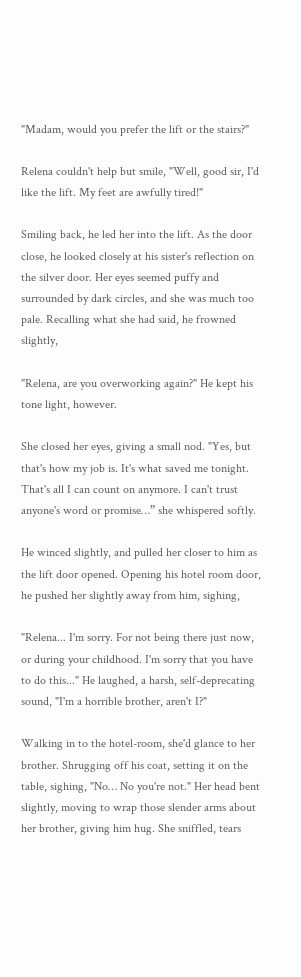"Madam, would you prefer the lift or the stairs?"

Relena couldn't help but smile, "Well, good sir, I'd like the lift. My feet are awfully tired!"

Smiling back, he led her into the lift. As the door close, he looked closely at his sister's reflection on the silver door. Her eyes seemed puffy and surrounded by dark circles, and she was much too pale. Recalling what she had said, he frowned slightly,

"Relena, are you overworking again?" He kept his tone light, however.

She closed her eyes, giving a small nod. "Yes, but that's how my job is. It's what saved me tonight. That's all I can count on anymore. I can't trust anyone's word or promise…” she whispered softly.

He winced slightly, and pulled her closer to him as the lift door opened. Opening his hotel room door, he pushed her slightly away from him, sighing,

"Relena... I'm sorry. For not being there just now, or during your childhood. I'm sorry that you have to do this..." He laughed, a harsh, self-deprecating sound, "I'm a horrible brother, aren't I?"

Walking in to the hotel-room, she'd glance to her brother. Shrugging off his coat, setting it on the table, sighing, "No… No you're not." Her head bent slightly, moving to wrap those slender arms about her brother, giving him hug. She sniffled, tears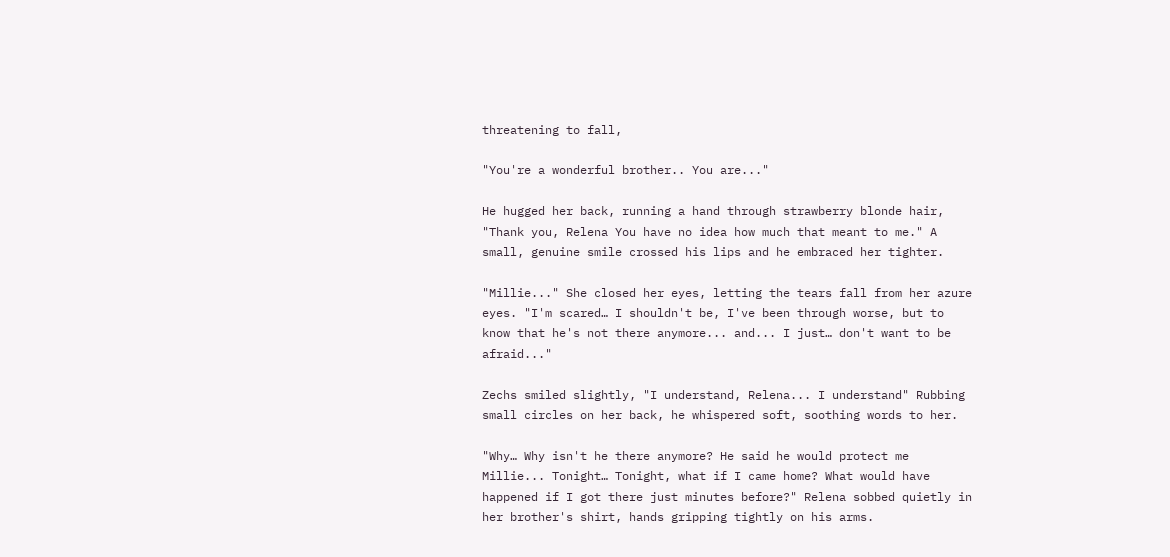threatening to fall,

"You're a wonderful brother.. You are..."

He hugged her back, running a hand through strawberry blonde hair, "Thank you, Relena You have no idea how much that meant to me." A small, genuine smile crossed his lips and he embraced her tighter.

"Millie..." She closed her eyes, letting the tears fall from her azure eyes. "I'm scared… I shouldn't be, I've been through worse, but to know that he's not there anymore... and... I just… don't want to be afraid..."

Zechs smiled slightly, "I understand, Relena... I understand" Rubbing small circles on her back, he whispered soft, soothing words to her.

"Why… Why isn't he there anymore? He said he would protect me Millie... Tonight… Tonight, what if I came home? What would have happened if I got there just minutes before?" Relena sobbed quietly in her brother's shirt, hands gripping tightly on his arms.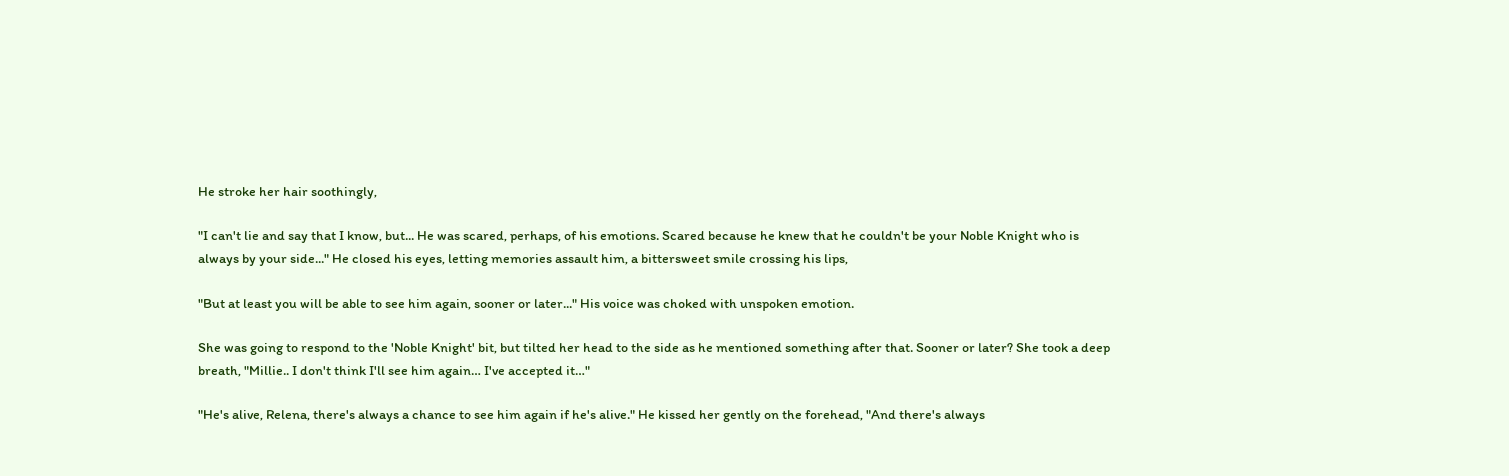He stroke her hair soothingly,

"I can't lie and say that I know, but... He was scared, perhaps, of his emotions. Scared because he knew that he couldn't be your Noble Knight who is always by your side..." He closed his eyes, letting memories assault him, a bittersweet smile crossing his lips,

"But at least you will be able to see him again, sooner or later..." His voice was choked with unspoken emotion.

She was going to respond to the 'Noble Knight' bit, but tilted her head to the side as he mentioned something after that. Sooner or later? She took a deep breath, "Millie.. I don't think I'll see him again… I've accepted it…"

"He's alive, Relena, there's always a chance to see him again if he's alive." He kissed her gently on the forehead, "And there's always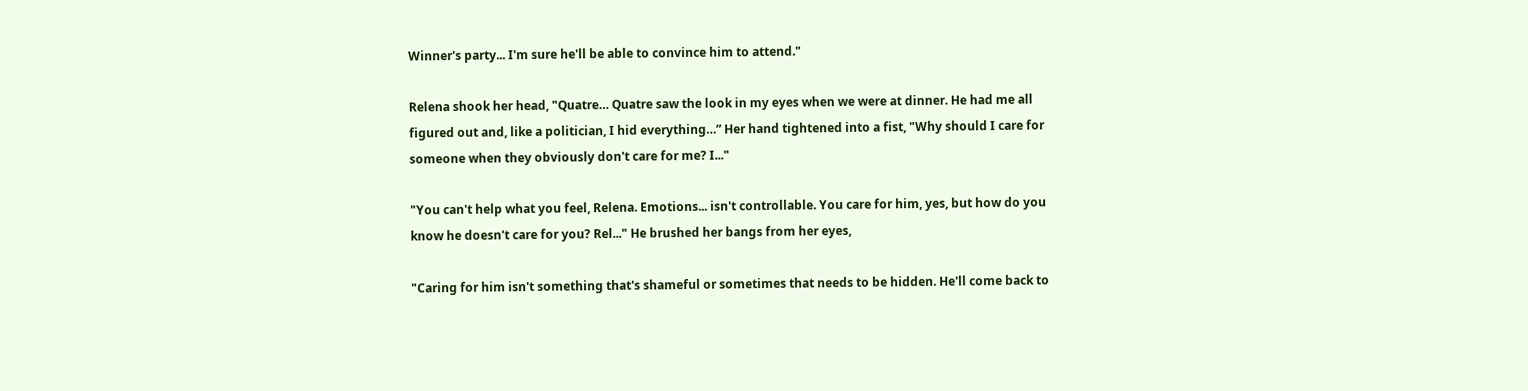Winner's party... I'm sure he'll be able to convince him to attend."

Relena shook her head, "Quatre… Quatre saw the look in my eyes when we were at dinner. He had me all figured out and, like a politician, I hid everything…” Her hand tightened into a fist, "Why should I care for someone when they obviously don't care for me? I..."

"You can't help what you feel, Relena. Emotions... isn't controllable. You care for him, yes, but how do you know he doesn't care for you? Rel..." He brushed her bangs from her eyes,

"Caring for him isn't something that's shameful or sometimes that needs to be hidden. He'll come back to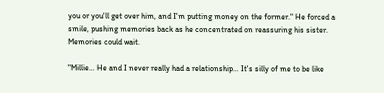you or you'll get over him, and I'm putting money on the former." He forced a smile, pushing memories back as he concentrated on reassuring his sister. Memories could wait.

"Millie… He and I never really had a relationship… It's silly of me to be like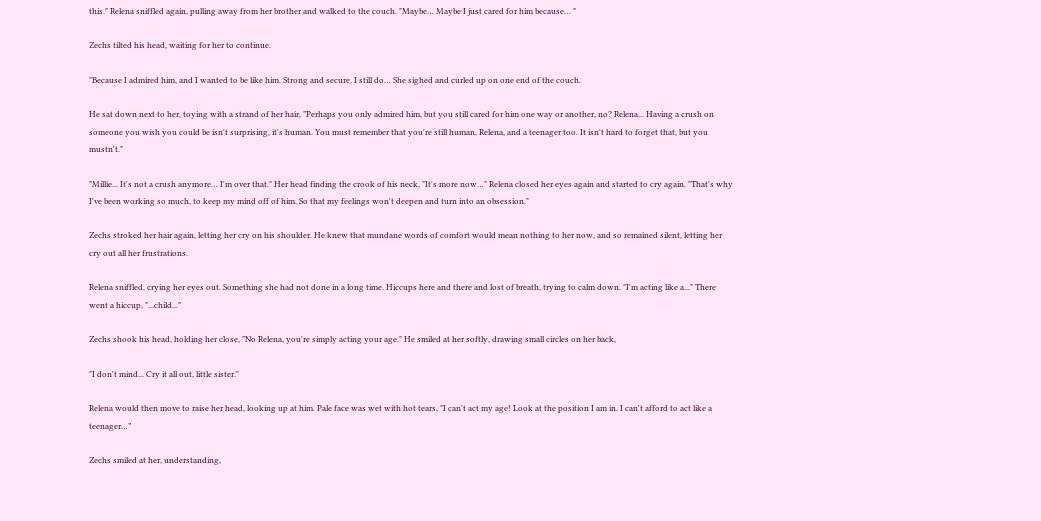this." Relena sniffled again, pulling away from her brother and walked to the couch. "Maybe… Maybe I just cared for him because… "

Zechs tilted his head, waiting for her to continue.

"Because I admired him, and I wanted to be like him. Strong and secure. I still do… She sighed and curled up on one end of the couch.

He sat down next to her, toying with a strand of her hair, "Perhaps you only admired him, but you still cared for him one way or another, no? Relena... Having a crush on someone you wish you could be isn't surprising, it's human. You must remember that you're still human, Relena, and a teenager too. It isn't hard to forget that, but you mustn't."

"Millie... It's not a crush anymore… I'm over that." Her head finding the crook of his neck, "It's more now…" Relena closed her eyes again and started to cry again. "That's why I've been working so much, to keep my mind off of him. So that my feelings won't deepen and turn into an obsession."

Zechs stroked her hair again, letting her cry on his shoulder. He knew that mundane words of comfort would mean nothing to her now, and so remained silent, letting her cry out all her frustrations.

Relena sniffled, crying her eyes out. Something she had not done in a long time. Hiccups here and there and lost of breath, trying to calm down. "I'm acting like a..." There went a hiccup, "...child..."

Zechs shook his head, holding her close, "No Relena, you're simply acting your age." He smiled at her softly, drawing small circles on her back,

"I don't mind... Cry it all out, little sister."

Relena would then move to raise her head, looking up at him. Pale face was wet with hot tears, "I can't act my age! Look at the position I am in. I can't afford to act like a teenager…”

Zechs smiled at her, understanding,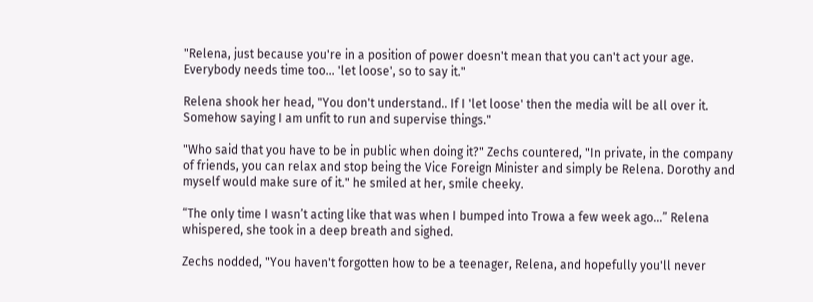"Relena, just because you're in a position of power doesn't mean that you can't act your age. Everybody needs time too… 'let loose', so to say it."

Relena shook her head, "You don't understand.. If I 'let loose' then the media will be all over it. Somehow saying I am unfit to run and supervise things."

"Who said that you have to be in public when doing it?" Zechs countered, "In private, in the company of friends, you can relax and stop being the Vice Foreign Minister and simply be Relena. Dorothy and myself would make sure of it." he smiled at her, smile cheeky.

“The only time I wasn’t acting like that was when I bumped into Trowa a few week ago…” Relena whispered, she took in a deep breath and sighed.

Zechs nodded, "You haven't forgotten how to be a teenager, Relena, and hopefully you'll never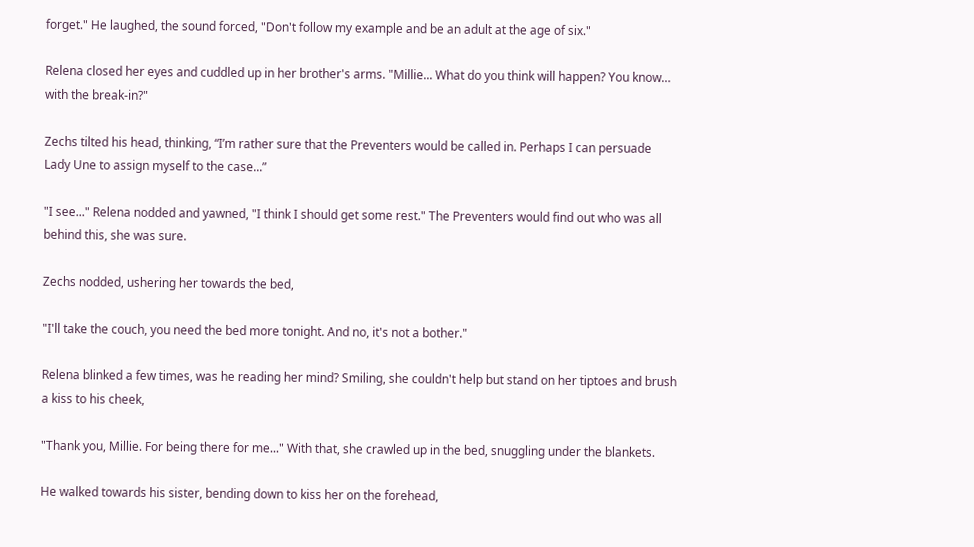forget." He laughed, the sound forced, "Don't follow my example and be an adult at the age of six."

Relena closed her eyes and cuddled up in her brother's arms. "Millie... What do you think will happen? You know… with the break-in?"

Zechs tilted his head, thinking, “I’m rather sure that the Preventers would be called in. Perhaps I can persuade Lady Une to assign myself to the case...”

"I see..." Relena nodded and yawned, "I think I should get some rest." The Preventers would find out who was all behind this, she was sure.

Zechs nodded, ushering her towards the bed,

"I'll take the couch, you need the bed more tonight. And no, it's not a bother."

Relena blinked a few times, was he reading her mind? Smiling, she couldn't help but stand on her tiptoes and brush a kiss to his cheek,

"Thank you, Millie. For being there for me..." With that, she crawled up in the bed, snuggling under the blankets.

He walked towards his sister, bending down to kiss her on the forehead,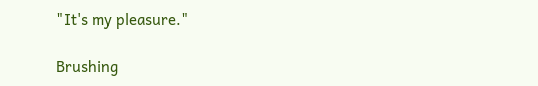"It's my pleasure."

Brushing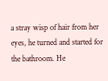a stray wisp of hair from her eyes, he turned and started for the bathroom. He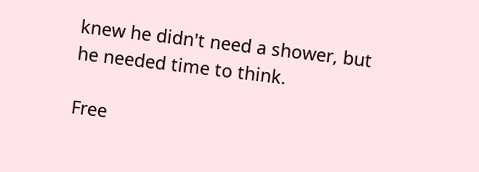knew he didn't need a shower, but he needed time to think.

Free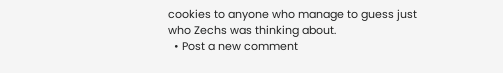cookies to anyone who manage to guess just who Zechs was thinking about.
  • Post a new comment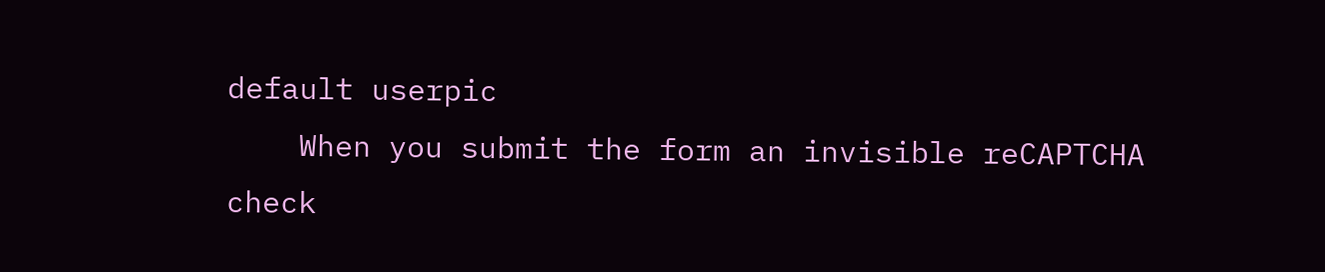default userpic
    When you submit the form an invisible reCAPTCHA check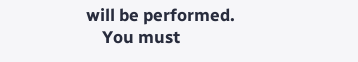will be performed.
    You must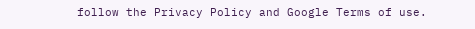follow the Privacy Policy and Google Terms of use.